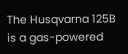The Husqvarna 125B is a gas-powered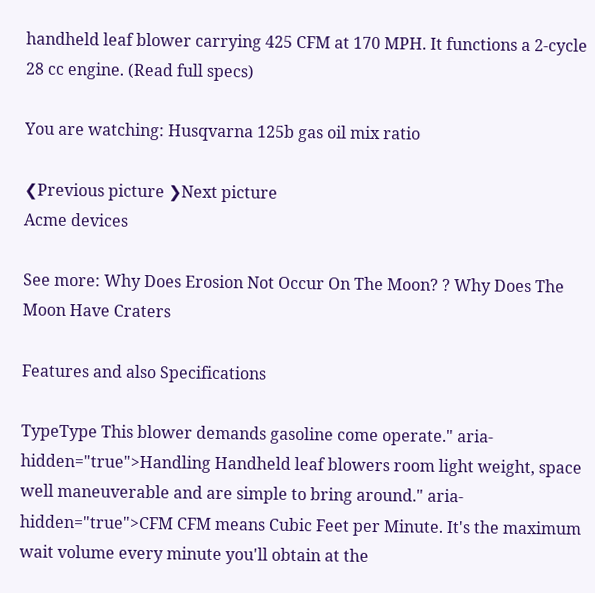handheld leaf blower carrying 425 CFM at 170 MPH. It functions a 2-cycle 28 cc engine. (Read full specs)

You are watching: Husqvarna 125b gas oil mix ratio

❮Previous picture ❯Next picture
Acme devices

See more: Why Does Erosion Not Occur On The Moon? ? Why Does The Moon Have Craters

Features and also Specifications

TypeType This blower demands gasoline come operate." aria-hidden="true">Handling Handheld leaf blowers room light weight, space well maneuverable and are simple to bring around." aria-hidden="true">CFM CFM means Cubic Feet per Minute. It's the maximum wait volume every minute you'll obtain at the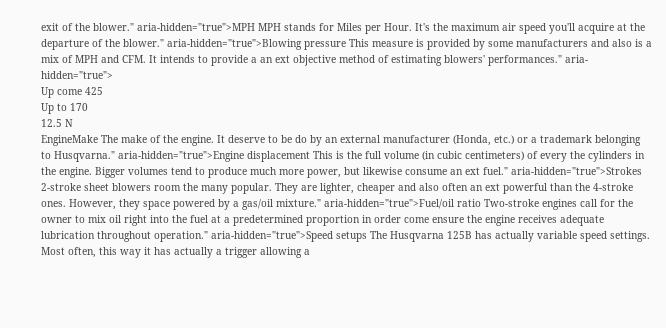exit of the blower." aria-hidden="true">MPH MPH stands for Miles per Hour. It's the maximum air speed you'll acquire at the departure of the blower." aria-hidden="true">Blowing pressure This measure is provided by some manufacturers and also is a mix of MPH and CFM. It intends to provide a an ext objective method of estimating blowers' performances." aria-hidden="true">
Up come 425
Up to 170
12.5 N
EngineMake The make of the engine. It deserve to be do by an external manufacturer (Honda, etc.) or a trademark belonging to Husqvarna." aria-hidden="true">Engine displacement This is the full volume (in cubic centimeters) of every the cylinders in the engine. Bigger volumes tend to produce much more power, but likewise consume an ext fuel." aria-hidden="true">Strokes 2-stroke sheet blowers room the many popular. They are lighter, cheaper and also often an ext powerful than the 4-stroke ones. However, they space powered by a gas/oil mixture." aria-hidden="true">Fuel/oil ratio Two-stroke engines call for the owner to mix oil right into the fuel at a predetermined proportion in order come ensure the engine receives adequate lubrication throughout operation." aria-hidden="true">Speed setups The Husqvarna 125B has actually variable speed settings. Most often, this way it has actually a trigger allowing a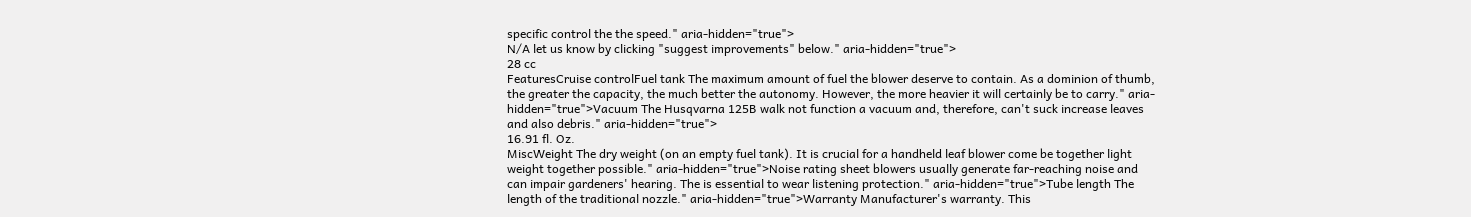specific control the the speed." aria-hidden="true">
N/A let us know by clicking "suggest improvements" below." aria-hidden="true">
28 cc
FeaturesCruise controlFuel tank The maximum amount of fuel the blower deserve to contain. As a dominion of thumb, the greater the capacity, the much better the autonomy. However, the more heavier it will certainly be to carry." aria-hidden="true">Vacuum The Husqvarna 125B walk not function a vacuum and, therefore, can't suck increase leaves and also debris." aria-hidden="true">
16.91 fl. Oz.
MiscWeight The dry weight (on an empty fuel tank). It is crucial for a handheld leaf blower come be together light weight together possible." aria-hidden="true">Noise rating sheet blowers usually generate far-reaching noise and can impair gardeners' hearing. The is essential to wear listening protection." aria-hidden="true">Tube length The length of the traditional nozzle." aria-hidden="true">Warranty Manufacturer's warranty. This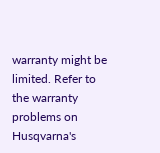warranty might be limited. Refer to the warranty problems on Husqvarna's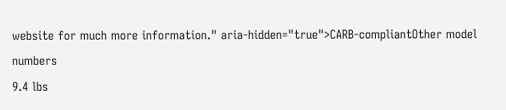website for much more information." aria-hidden="true">CARB-compliantOther model numbers
9.4 lbs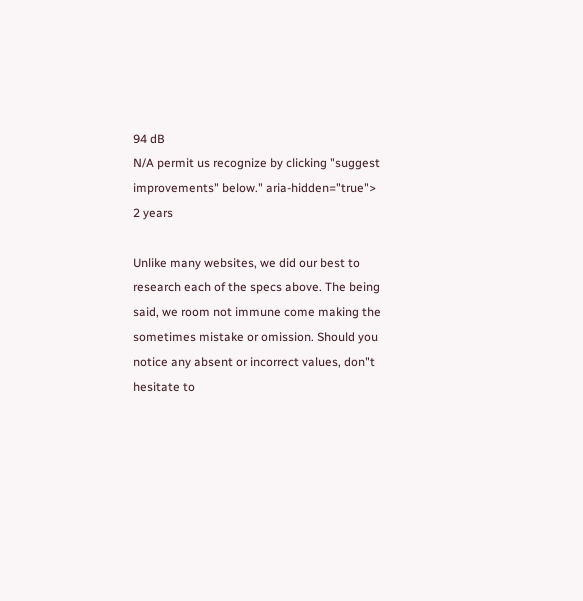94 dB
N/A permit us recognize by clicking "suggest improvements" below." aria-hidden="true">
2 years

Unlike many websites, we did our best to research each of the specs above. The being said, we room not immune come making the sometimes mistake or omission. Should you notice any absent or incorrect values, don"t hesitate to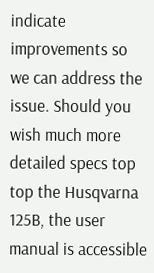indicate improvements so we can address the issue. Should you wish much more detailed specs top top the Husqvarna 125B, the user manual is accessible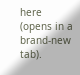here (opens in a brand-new tab).